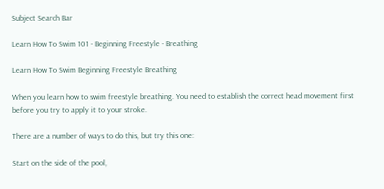Subject Search Bar

Learn How To Swim 101 - Beginning Freestyle - Breathing

Learn How To Swim Beginning Freestyle Breathing

When you learn how to swim freestyle breathing. You need to establish the correct head movement first before you try to apply it to your stroke.

There are a number of ways to do this, but try this one:

Start on the side of the pool,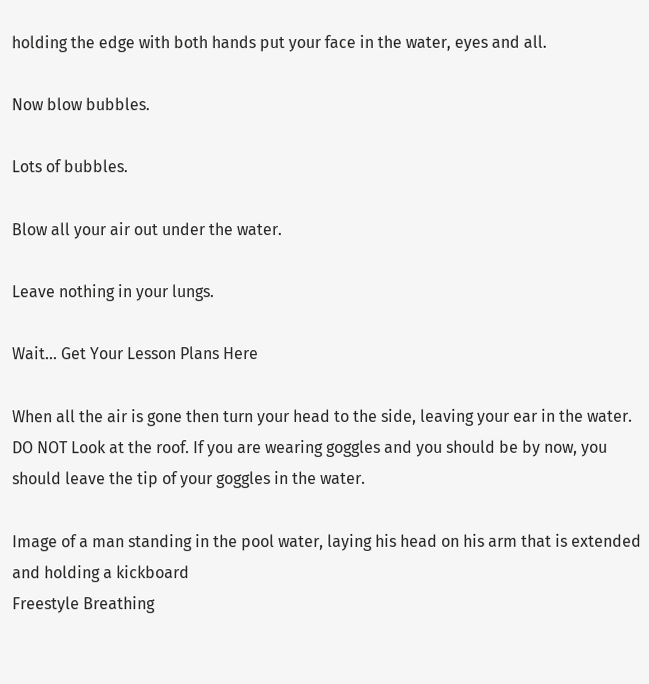holding the edge with both hands put your face in the water, eyes and all.

Now blow bubbles.

Lots of bubbles.

Blow all your air out under the water.

Leave nothing in your lungs.

Wait... Get Your Lesson Plans Here

When all the air is gone then turn your head to the side, leaving your ear in the water. DO NOT Look at the roof. If you are wearing goggles and you should be by now, you should leave the tip of your goggles in the water.

Image of a man standing in the pool water, laying his head on his arm that is extended and holding a kickboard
Freestyle Breathing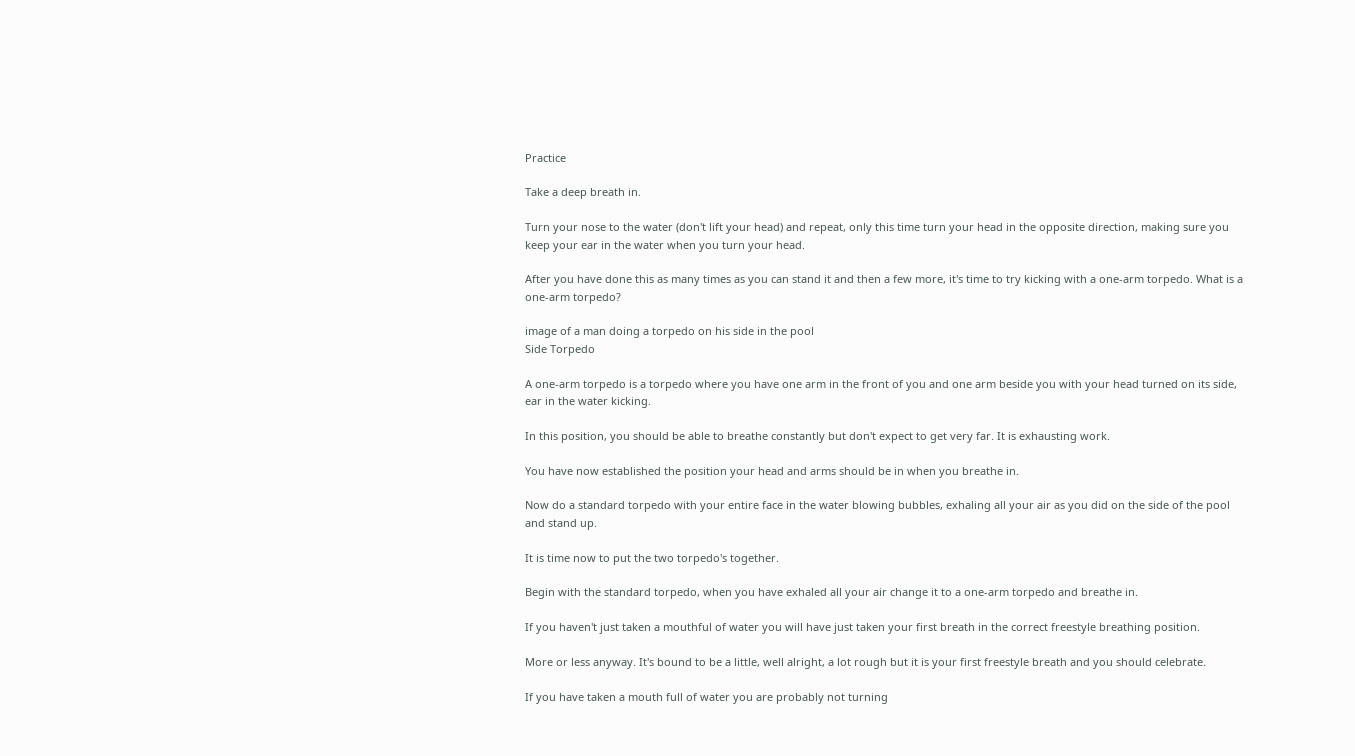Practice

Take a deep breath in.

Turn your nose to the water (don't lift your head) and repeat, only this time turn your head in the opposite direction, making sure you keep your ear in the water when you turn your head.

After you have done this as many times as you can stand it and then a few more, it's time to try kicking with a one-arm torpedo. What is a one-arm torpedo?

image of a man doing a torpedo on his side in the pool
Side Torpedo

A one-arm torpedo is a torpedo where you have one arm in the front of you and one arm beside you with your head turned on its side, ear in the water kicking.

In this position, you should be able to breathe constantly but don't expect to get very far. It is exhausting work.

You have now established the position your head and arms should be in when you breathe in.

Now do a standard torpedo with your entire face in the water blowing bubbles, exhaling all your air as you did on the side of the pool and stand up.

It is time now to put the two torpedo's together.

Begin with the standard torpedo, when you have exhaled all your air change it to a one-arm torpedo and breathe in.

If you haven't just taken a mouthful of water you will have just taken your first breath in the correct freestyle breathing position.

More or less anyway. It's bound to be a little, well alright, a lot rough but it is your first freestyle breath and you should celebrate.

If you have taken a mouth full of water you are probably not turning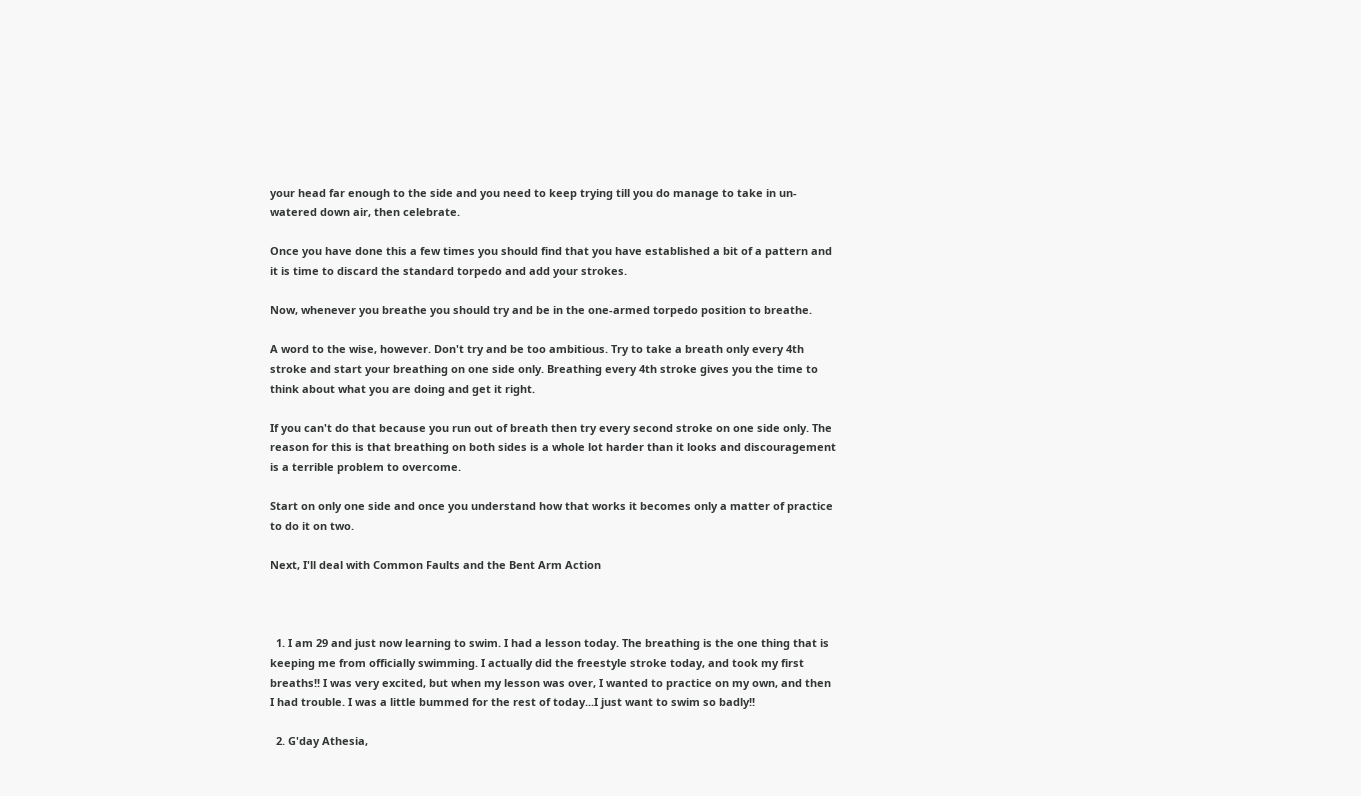your head far enough to the side and you need to keep trying till you do manage to take in un-watered down air, then celebrate.

Once you have done this a few times you should find that you have established a bit of a pattern and it is time to discard the standard torpedo and add your strokes.

Now, whenever you breathe you should try and be in the one-armed torpedo position to breathe.

A word to the wise, however. Don't try and be too ambitious. Try to take a breath only every 4th stroke and start your breathing on one side only. Breathing every 4th stroke gives you the time to think about what you are doing and get it right.

If you can't do that because you run out of breath then try every second stroke on one side only. The reason for this is that breathing on both sides is a whole lot harder than it looks and discouragement is a terrible problem to overcome.

Start on only one side and once you understand how that works it becomes only a matter of practice to do it on two.

Next, I'll deal with Common Faults and the Bent Arm Action



  1. I am 29 and just now learning to swim. I had a lesson today. The breathing is the one thing that is keeping me from officially swimming. I actually did the freestyle stroke today, and took my first breaths!! I was very excited, but when my lesson was over, I wanted to practice on my own, and then I had trouble. I was a little bummed for the rest of today...I just want to swim so badly!!

  2. G'day Athesia,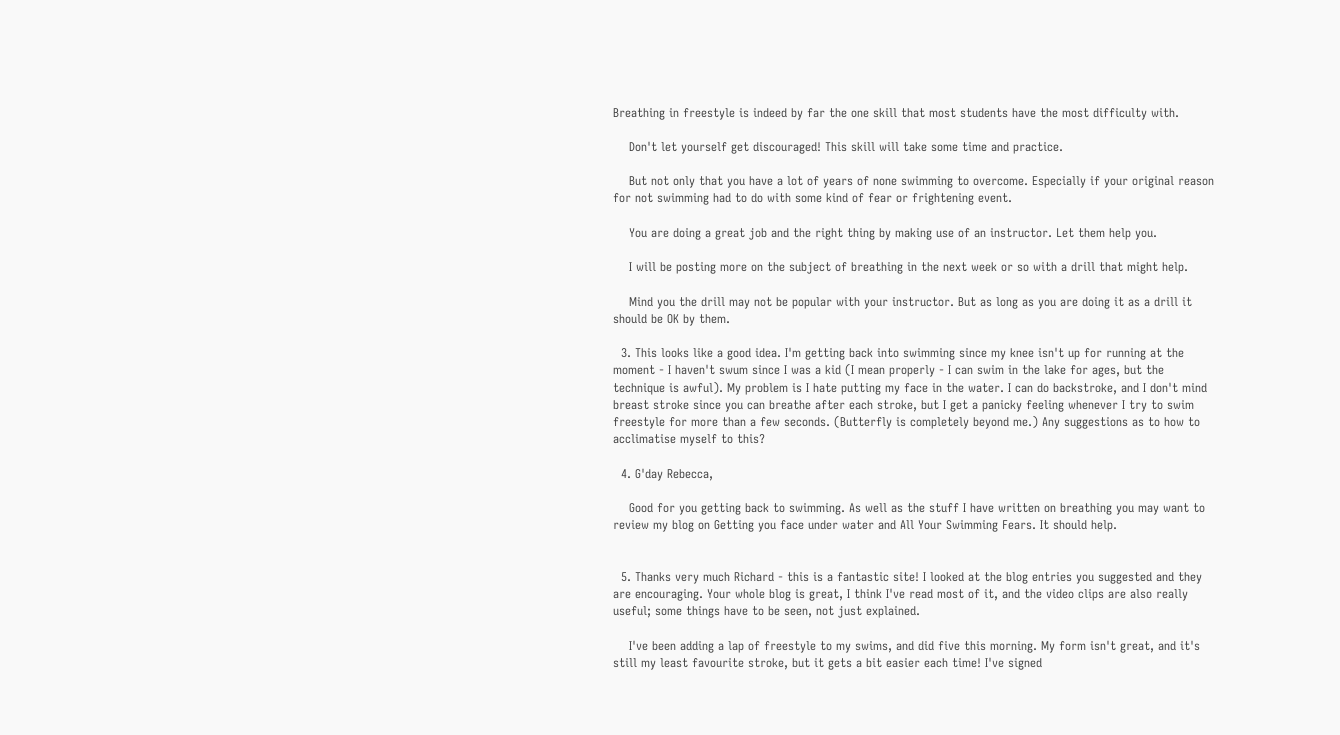Breathing in freestyle is indeed by far the one skill that most students have the most difficulty with.

    Don't let yourself get discouraged! This skill will take some time and practice.

    But not only that you have a lot of years of none swimming to overcome. Especially if your original reason for not swimming had to do with some kind of fear or frightening event.

    You are doing a great job and the right thing by making use of an instructor. Let them help you.

    I will be posting more on the subject of breathing in the next week or so with a drill that might help.

    Mind you the drill may not be popular with your instructor. But as long as you are doing it as a drill it should be OK by them.

  3. This looks like a good idea. I'm getting back into swimming since my knee isn't up for running at the moment - I haven't swum since I was a kid (I mean properly - I can swim in the lake for ages, but the technique is awful). My problem is I hate putting my face in the water. I can do backstroke, and I don't mind breast stroke since you can breathe after each stroke, but I get a panicky feeling whenever I try to swim freestyle for more than a few seconds. (Butterfly is completely beyond me.) Any suggestions as to how to acclimatise myself to this?

  4. G'day Rebecca,

    Good for you getting back to swimming. As well as the stuff I have written on breathing you may want to review my blog on Getting you face under water and All Your Swimming Fears. It should help.


  5. Thanks very much Richard - this is a fantastic site! I looked at the blog entries you suggested and they are encouraging. Your whole blog is great, I think I've read most of it, and the video clips are also really useful; some things have to be seen, not just explained.

    I've been adding a lap of freestyle to my swims, and did five this morning. My form isn't great, and it's still my least favourite stroke, but it gets a bit easier each time! I've signed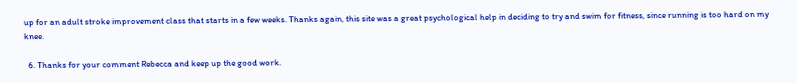up for an adult stroke improvement class that starts in a few weeks. Thanks again, this site was a great psychological help in deciding to try and swim for fitness, since running is too hard on my knee.

  6. Thanks for your comment Rebecca and keep up the good work.